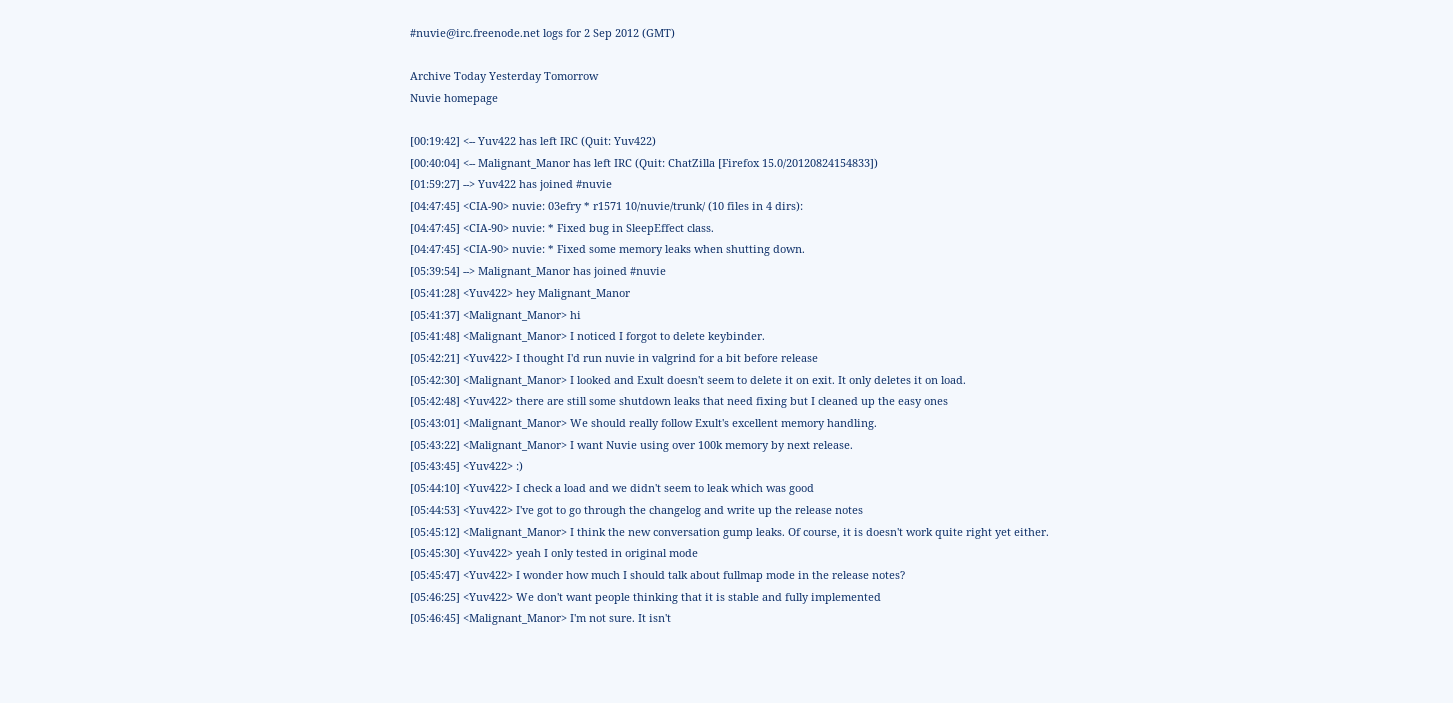#nuvie@irc.freenode.net logs for 2 Sep 2012 (GMT)

Archive Today Yesterday Tomorrow
Nuvie homepage

[00:19:42] <-- Yuv422 has left IRC (Quit: Yuv422)
[00:40:04] <-- Malignant_Manor has left IRC (Quit: ChatZilla [Firefox 15.0/20120824154833])
[01:59:27] --> Yuv422 has joined #nuvie
[04:47:45] <CIA-90> nuvie: 03efry * r1571 10/nuvie/trunk/ (10 files in 4 dirs):
[04:47:45] <CIA-90> nuvie: * Fixed bug in SleepEffect class.
[04:47:45] <CIA-90> nuvie: * Fixed some memory leaks when shutting down.
[05:39:54] --> Malignant_Manor has joined #nuvie
[05:41:28] <Yuv422> hey Malignant_Manor
[05:41:37] <Malignant_Manor> hi
[05:41:48] <Malignant_Manor> I noticed I forgot to delete keybinder.
[05:42:21] <Yuv422> I thought I'd run nuvie in valgrind for a bit before release
[05:42:30] <Malignant_Manor> I looked and Exult doesn't seem to delete it on exit. It only deletes it on load.
[05:42:48] <Yuv422> there are still some shutdown leaks that need fixing but I cleaned up the easy ones
[05:43:01] <Malignant_Manor> We should really follow Exult's excellent memory handling.
[05:43:22] <Malignant_Manor> I want Nuvie using over 100k memory by next release.
[05:43:45] <Yuv422> :)
[05:44:10] <Yuv422> I check a load and we didn't seem to leak which was good
[05:44:53] <Yuv422> I've got to go through the changelog and write up the release notes
[05:45:12] <Malignant_Manor> I think the new conversation gump leaks. Of course, it is doesn't work quite right yet either.
[05:45:30] <Yuv422> yeah I only tested in original mode
[05:45:47] <Yuv422> I wonder how much I should talk about fullmap mode in the release notes?
[05:46:25] <Yuv422> We don't want people thinking that it is stable and fully implemented
[05:46:45] <Malignant_Manor> I'm not sure. It isn't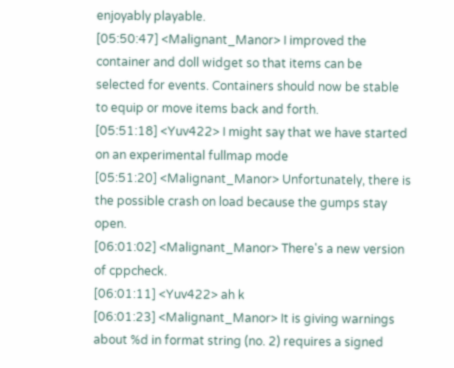enjoyably playable.
[05:50:47] <Malignant_Manor> I improved the container and doll widget so that items can be selected for events. Containers should now be stable to equip or move items back and forth.
[05:51:18] <Yuv422> I might say that we have started on an experimental fullmap mode
[05:51:20] <Malignant_Manor> Unfortunately, there is the possible crash on load because the gumps stay open.
[06:01:02] <Malignant_Manor> There's a new version of cppcheck.
[06:01:11] <Yuv422> ah k
[06:01:23] <Malignant_Manor> It is giving warnings about %d in format string (no. 2) requires a signed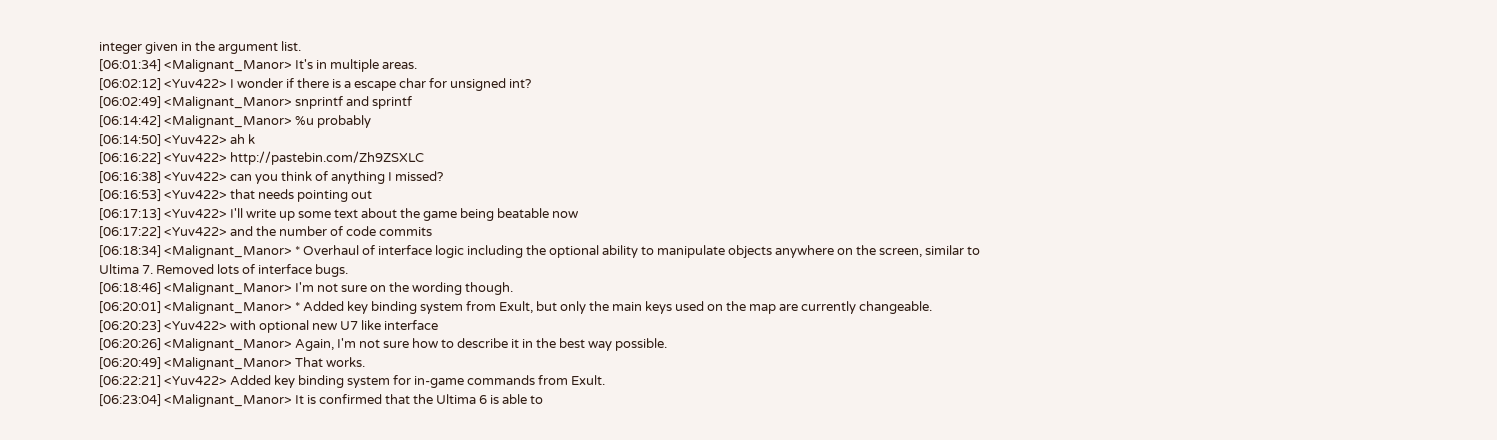integer given in the argument list.
[06:01:34] <Malignant_Manor> It's in multiple areas.
[06:02:12] <Yuv422> I wonder if there is a escape char for unsigned int?
[06:02:49] <Malignant_Manor> snprintf and sprintf
[06:14:42] <Malignant_Manor> %u probably
[06:14:50] <Yuv422> ah k
[06:16:22] <Yuv422> http://pastebin.com/Zh9ZSXLC
[06:16:38] <Yuv422> can you think of anything I missed?
[06:16:53] <Yuv422> that needs pointing out
[06:17:13] <Yuv422> I'll write up some text about the game being beatable now
[06:17:22] <Yuv422> and the number of code commits
[06:18:34] <Malignant_Manor> * Overhaul of interface logic including the optional ability to manipulate objects anywhere on the screen, similar to Ultima 7. Removed lots of interface bugs.
[06:18:46] <Malignant_Manor> I'm not sure on the wording though.
[06:20:01] <Malignant_Manor> * Added key binding system from Exult, but only the main keys used on the map are currently changeable.
[06:20:23] <Yuv422> with optional new U7 like interface
[06:20:26] <Malignant_Manor> Again, I'm not sure how to describe it in the best way possible.
[06:20:49] <Malignant_Manor> That works.
[06:22:21] <Yuv422> Added key binding system for in-game commands from Exult.
[06:23:04] <Malignant_Manor> It is confirmed that the Ultima 6 is able to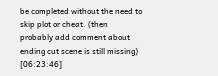be completed without the need to skip plot or cheat. (then probably add comment about ending cut scene is still missing)
[06:23:46]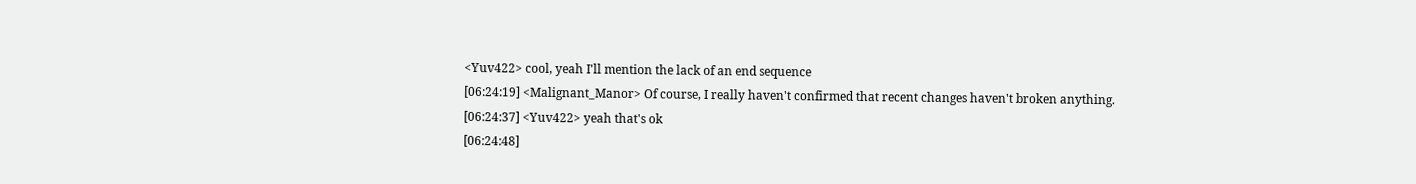<Yuv422> cool, yeah I'll mention the lack of an end sequence
[06:24:19] <Malignant_Manor> Of course, I really haven't confirmed that recent changes haven't broken anything.
[06:24:37] <Yuv422> yeah that's ok
[06:24:48]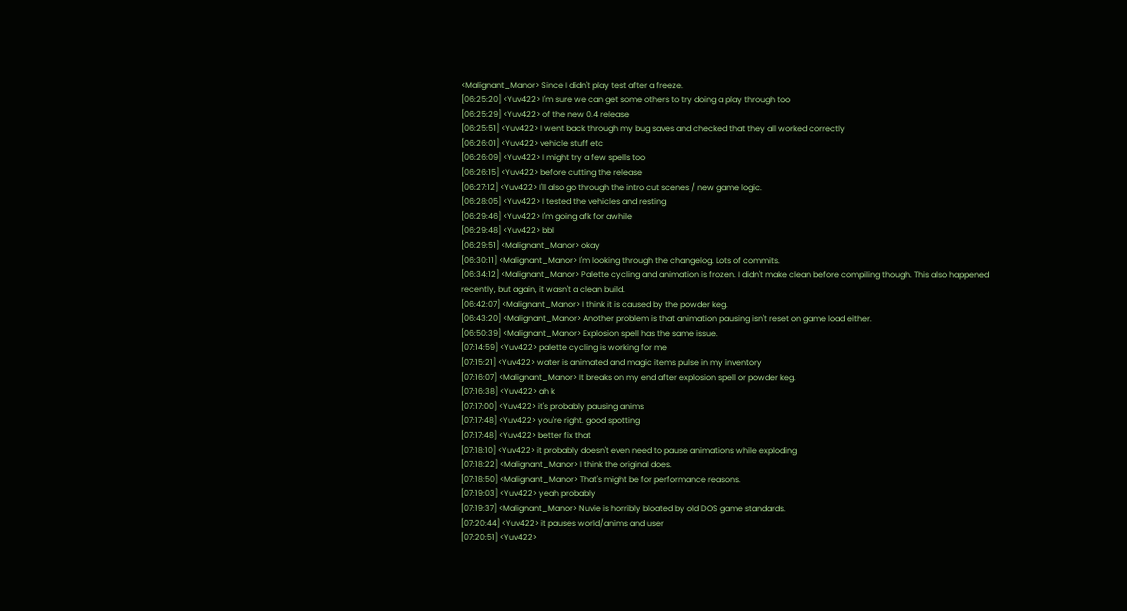<Malignant_Manor> Since I didn't play test after a freeze.
[06:25:20] <Yuv422> I'm sure we can get some others to try doing a play through too
[06:25:29] <Yuv422> of the new 0.4 release
[06:25:51] <Yuv422> I went back through my bug saves and checked that they all worked correctly
[06:26:01] <Yuv422> vehicle stuff etc
[06:26:09] <Yuv422> I might try a few spells too
[06:26:15] <Yuv422> before cutting the release
[06:27:12] <Yuv422> I'll also go through the intro cut scenes / new game logic.
[06:28:05] <Yuv422> I tested the vehicles and resting
[06:29:46] <Yuv422> I'm going afk for awhile
[06:29:48] <Yuv422> bbl
[06:29:51] <Malignant_Manor> okay
[06:30:11] <Malignant_Manor> I'm looking through the changelog. Lots of commits.
[06:34:12] <Malignant_Manor> Palette cycling and animation is frozen. I didn't make clean before compiling though. This also happened recently, but again, it wasn't a clean build.
[06:42:07] <Malignant_Manor> I think it is caused by the powder keg.
[06:43:20] <Malignant_Manor> Another problem is that animation pausing isn't reset on game load either.
[06:50:39] <Malignant_Manor> Explosion spell has the same issue.
[07:14:59] <Yuv422> palette cycling is working for me
[07:15:21] <Yuv422> water is animated and magic items pulse in my inventory
[07:16:07] <Malignant_Manor> It breaks on my end after explosion spell or powder keg.
[07:16:38] <Yuv422> ah k
[07:17:00] <Yuv422> it's probably pausing anims
[07:17:48] <Yuv422> you're right. good spotting
[07:17:48] <Yuv422> better fix that
[07:18:10] <Yuv422> it probably doesn't even need to pause animations while exploding
[07:18:22] <Malignant_Manor> I think the original does.
[07:18:50] <Malignant_Manor> That's might be for performance reasons.
[07:19:03] <Yuv422> yeah probably
[07:19:37] <Malignant_Manor> Nuvie is horribly bloated by old DOS game standards.
[07:20:44] <Yuv422> it pauses world/anims and user
[07:20:51] <Yuv422>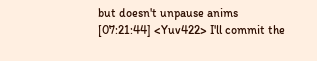but doesn't unpause anims
[07:21:44] <Yuv422> I'll commit the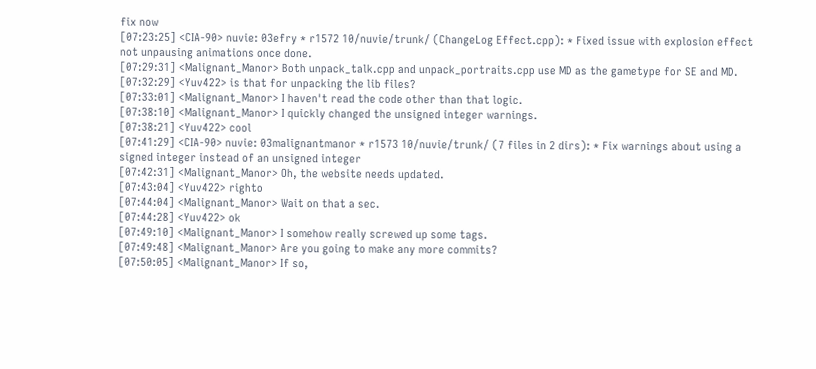fix now
[07:23:25] <CIA-90> nuvie: 03efry * r1572 10/nuvie/trunk/ (ChangeLog Effect.cpp): * Fixed issue with explosion effect not unpausing animations once done.
[07:29:31] <Malignant_Manor> Both unpack_talk.cpp and unpack_portraits.cpp use MD as the gametype for SE and MD.
[07:32:29] <Yuv422> is that for unpacking the lib files?
[07:33:01] <Malignant_Manor> I haven't read the code other than that logic.
[07:38:10] <Malignant_Manor> I quickly changed the unsigned integer warnings.
[07:38:21] <Yuv422> cool
[07:41:29] <CIA-90> nuvie: 03malignantmanor * r1573 10/nuvie/trunk/ (7 files in 2 dirs): * Fix warnings about using a signed integer instead of an unsigned integer
[07:42:31] <Malignant_Manor> Oh, the website needs updated.
[07:43:04] <Yuv422> righto
[07:44:04] <Malignant_Manor> Wait on that a sec.
[07:44:28] <Yuv422> ok
[07:49:10] <Malignant_Manor> I somehow really screwed up some tags.
[07:49:48] <Malignant_Manor> Are you going to make any more commits?
[07:50:05] <Malignant_Manor> If so,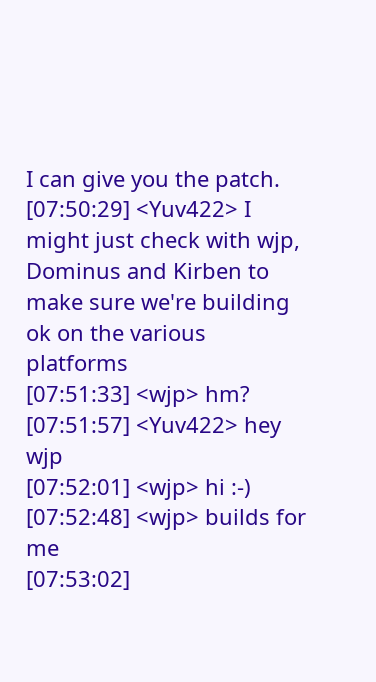I can give you the patch.
[07:50:29] <Yuv422> I might just check with wjp, Dominus and Kirben to make sure we're building ok on the various platforms
[07:51:33] <wjp> hm?
[07:51:57] <Yuv422> hey wjp
[07:52:01] <wjp> hi :-)
[07:52:48] <wjp> builds for me
[07:53:02]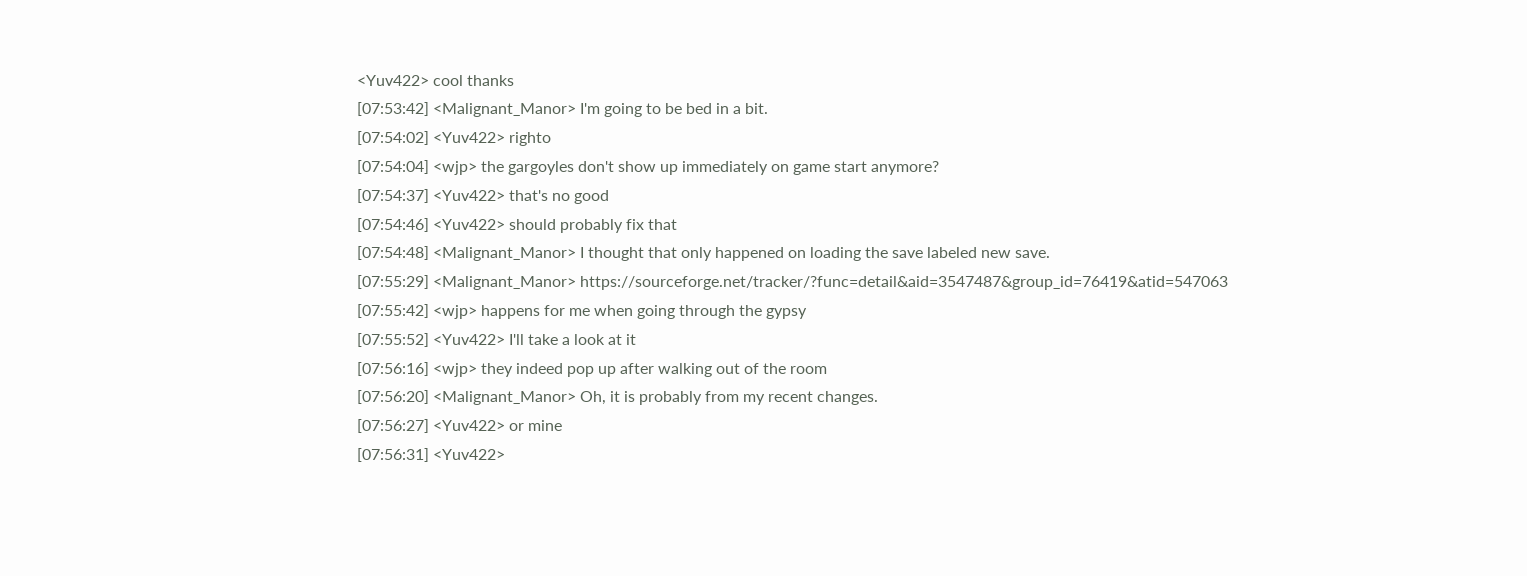<Yuv422> cool thanks
[07:53:42] <Malignant_Manor> I'm going to be bed in a bit.
[07:54:02] <Yuv422> righto
[07:54:04] <wjp> the gargoyles don't show up immediately on game start anymore?
[07:54:37] <Yuv422> that's no good
[07:54:46] <Yuv422> should probably fix that
[07:54:48] <Malignant_Manor> I thought that only happened on loading the save labeled new save.
[07:55:29] <Malignant_Manor> https://sourceforge.net/tracker/?func=detail&aid=3547487&group_id=76419&atid=547063
[07:55:42] <wjp> happens for me when going through the gypsy
[07:55:52] <Yuv422> I'll take a look at it
[07:56:16] <wjp> they indeed pop up after walking out of the room
[07:56:20] <Malignant_Manor> Oh, it is probably from my recent changes.
[07:56:27] <Yuv422> or mine
[07:56:31] <Yuv422>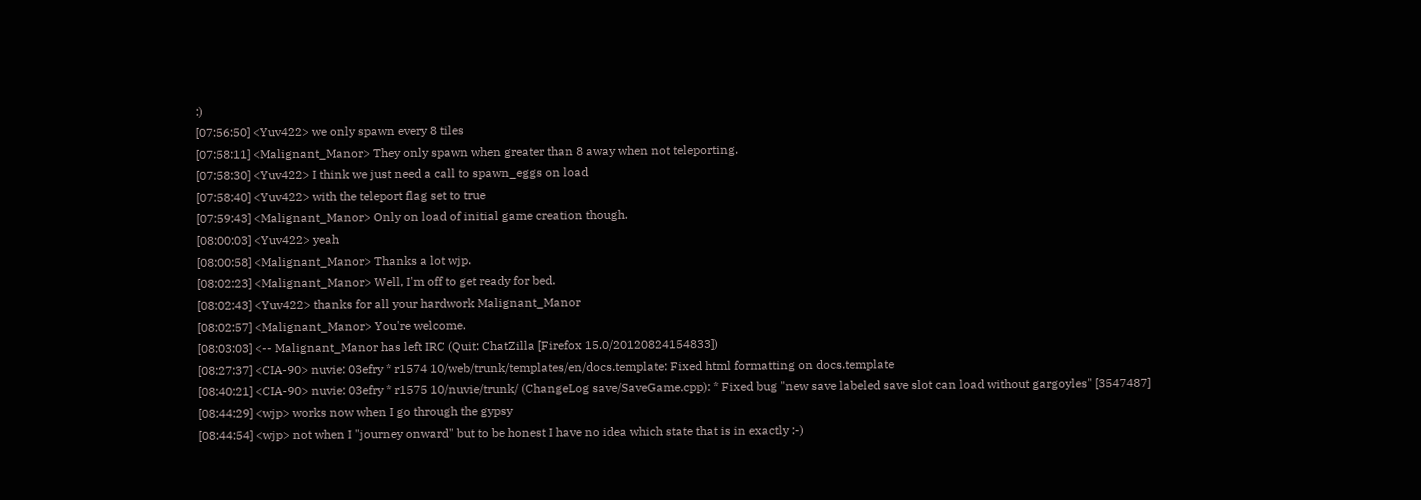:)
[07:56:50] <Yuv422> we only spawn every 8 tiles
[07:58:11] <Malignant_Manor> They only spawn when greater than 8 away when not teleporting.
[07:58:30] <Yuv422> I think we just need a call to spawn_eggs on load
[07:58:40] <Yuv422> with the teleport flag set to true
[07:59:43] <Malignant_Manor> Only on load of initial game creation though.
[08:00:03] <Yuv422> yeah
[08:00:58] <Malignant_Manor> Thanks a lot wjp.
[08:02:23] <Malignant_Manor> Well, I'm off to get ready for bed.
[08:02:43] <Yuv422> thanks for all your hardwork Malignant_Manor
[08:02:57] <Malignant_Manor> You're welcome.
[08:03:03] <-- Malignant_Manor has left IRC (Quit: ChatZilla [Firefox 15.0/20120824154833])
[08:27:37] <CIA-90> nuvie: 03efry * r1574 10/web/trunk/templates/en/docs.template: Fixed html formatting on docs.template
[08:40:21] <CIA-90> nuvie: 03efry * r1575 10/nuvie/trunk/ (ChangeLog save/SaveGame.cpp): * Fixed bug "new save labeled save slot can load without gargoyles" [3547487]
[08:44:29] <wjp> works now when I go through the gypsy
[08:44:54] <wjp> not when I "journey onward" but to be honest I have no idea which state that is in exactly :-)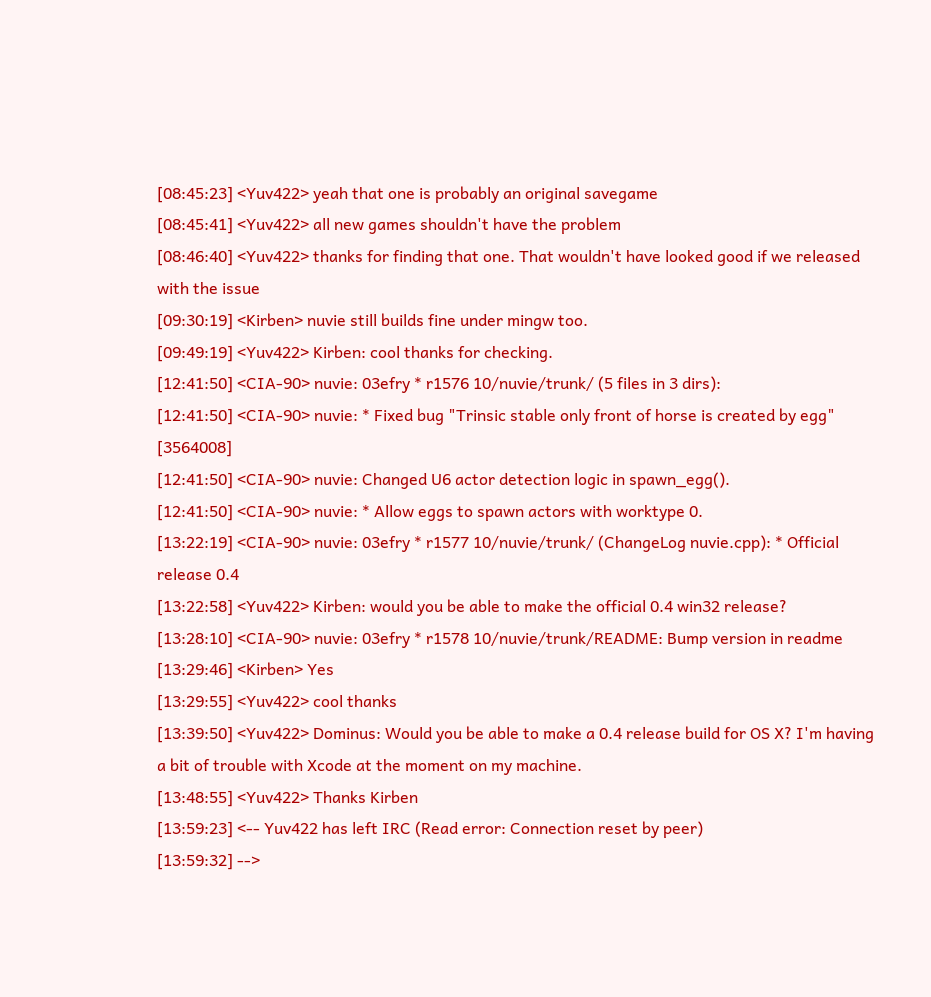[08:45:23] <Yuv422> yeah that one is probably an original savegame
[08:45:41] <Yuv422> all new games shouldn't have the problem
[08:46:40] <Yuv422> thanks for finding that one. That wouldn't have looked good if we released with the issue
[09:30:19] <Kirben> nuvie still builds fine under mingw too.
[09:49:19] <Yuv422> Kirben: cool thanks for checking.
[12:41:50] <CIA-90> nuvie: 03efry * r1576 10/nuvie/trunk/ (5 files in 3 dirs):
[12:41:50] <CIA-90> nuvie: * Fixed bug "Trinsic stable only front of horse is created by egg" [3564008]
[12:41:50] <CIA-90> nuvie: Changed U6 actor detection logic in spawn_egg().
[12:41:50] <CIA-90> nuvie: * Allow eggs to spawn actors with worktype 0.
[13:22:19] <CIA-90> nuvie: 03efry * r1577 10/nuvie/trunk/ (ChangeLog nuvie.cpp): * Official release 0.4
[13:22:58] <Yuv422> Kirben: would you be able to make the official 0.4 win32 release?
[13:28:10] <CIA-90> nuvie: 03efry * r1578 10/nuvie/trunk/README: Bump version in readme
[13:29:46] <Kirben> Yes
[13:29:55] <Yuv422> cool thanks
[13:39:50] <Yuv422> Dominus: Would you be able to make a 0.4 release build for OS X? I'm having a bit of trouble with Xcode at the moment on my machine.
[13:48:55] <Yuv422> Thanks Kirben
[13:59:23] <-- Yuv422 has left IRC (Read error: Connection reset by peer)
[13:59:32] -->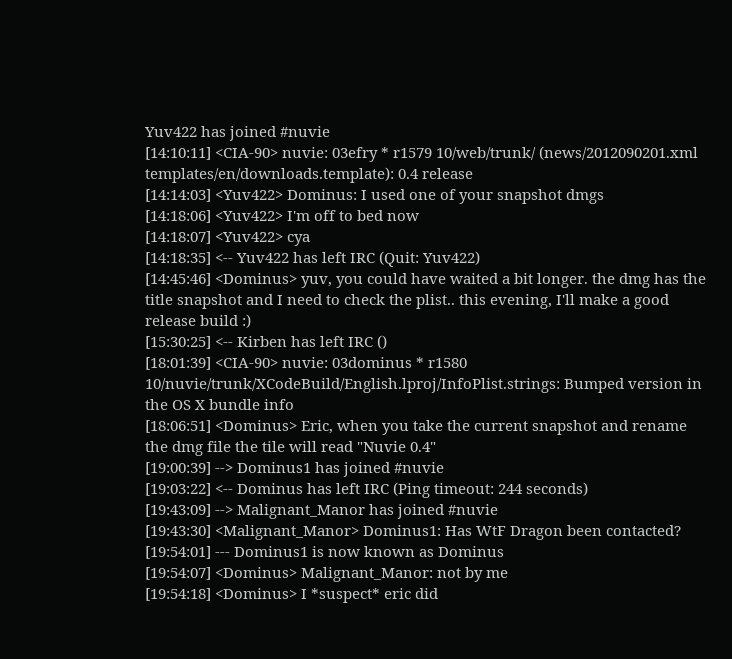Yuv422 has joined #nuvie
[14:10:11] <CIA-90> nuvie: 03efry * r1579 10/web/trunk/ (news/2012090201.xml templates/en/downloads.template): 0.4 release
[14:14:03] <Yuv422> Dominus: I used one of your snapshot dmgs
[14:18:06] <Yuv422> I'm off to bed now
[14:18:07] <Yuv422> cya
[14:18:35] <-- Yuv422 has left IRC (Quit: Yuv422)
[14:45:46] <Dominus> yuv, you could have waited a bit longer. the dmg has the title snapshot and I need to check the plist.. this evening, I'll make a good release build :)
[15:30:25] <-- Kirben has left IRC ()
[18:01:39] <CIA-90> nuvie: 03dominus * r1580 10/nuvie/trunk/XCodeBuild/English.lproj/InfoPlist.strings: Bumped version in the OS X bundle info
[18:06:51] <Dominus> Eric, when you take the current snapshot and rename the dmg file the tile will read "Nuvie 0.4"
[19:00:39] --> Dominus1 has joined #nuvie
[19:03:22] <-- Dominus has left IRC (Ping timeout: 244 seconds)
[19:43:09] --> Malignant_Manor has joined #nuvie
[19:43:30] <Malignant_Manor> Dominus1: Has WtF Dragon been contacted?
[19:54:01] --- Dominus1 is now known as Dominus
[19:54:07] <Dominus> Malignant_Manor: not by me
[19:54:18] <Dominus> I *suspect* eric did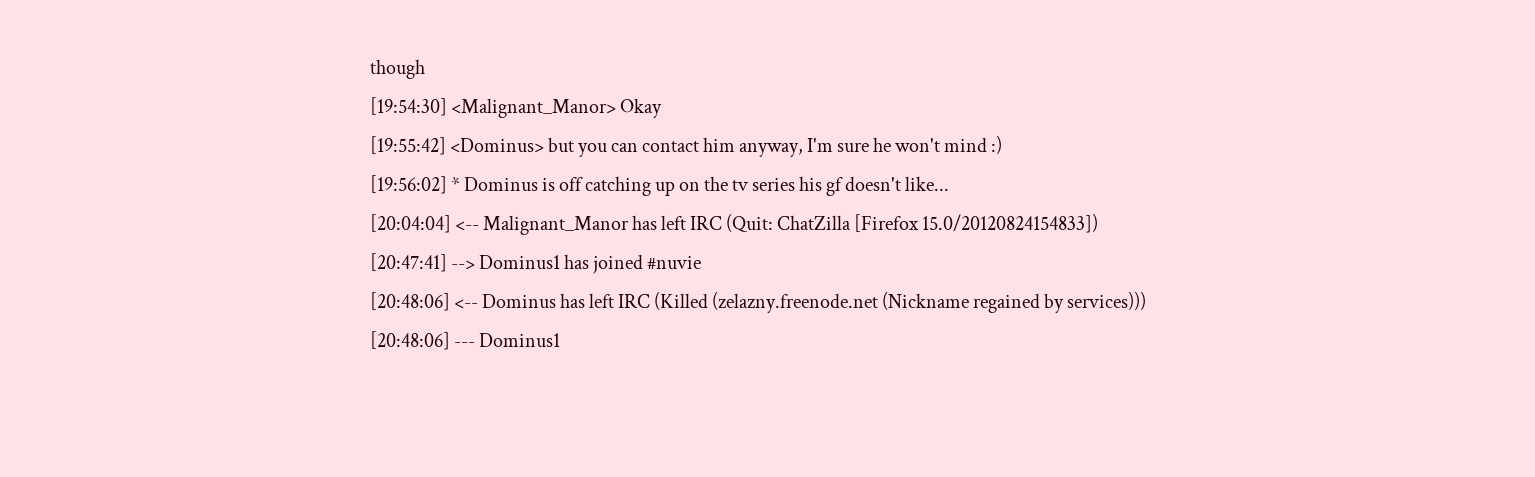though
[19:54:30] <Malignant_Manor> Okay
[19:55:42] <Dominus> but you can contact him anyway, I'm sure he won't mind :)
[19:56:02] * Dominus is off catching up on the tv series his gf doesn't like...
[20:04:04] <-- Malignant_Manor has left IRC (Quit: ChatZilla [Firefox 15.0/20120824154833])
[20:47:41] --> Dominus1 has joined #nuvie
[20:48:06] <-- Dominus has left IRC (Killed (zelazny.freenode.net (Nickname regained by services)))
[20:48:06] --- Dominus1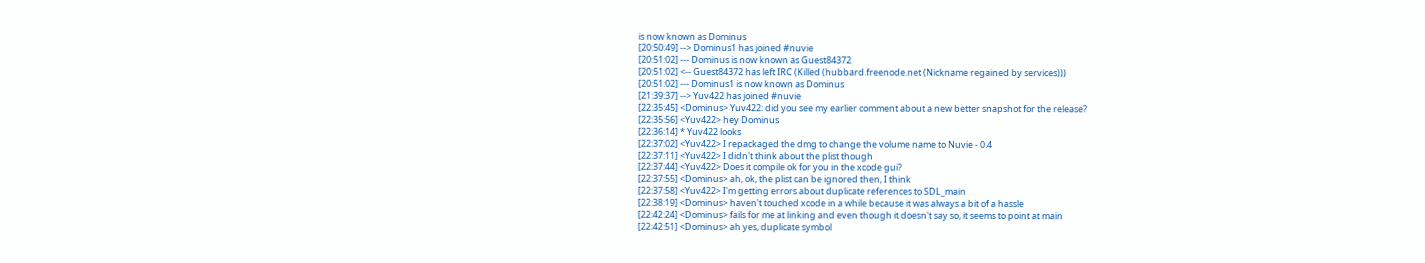is now known as Dominus
[20:50:49] --> Dominus1 has joined #nuvie
[20:51:02] --- Dominus is now known as Guest84372
[20:51:02] <-- Guest84372 has left IRC (Killed (hubbard.freenode.net (Nickname regained by services)))
[20:51:02] --- Dominus1 is now known as Dominus
[21:39:37] --> Yuv422 has joined #nuvie
[22:35:45] <Dominus> Yuv422: did you see my earlier comment about a new better snapshot for the release?
[22:35:56] <Yuv422> hey Dominus
[22:36:14] * Yuv422 looks
[22:37:02] <Yuv422> I repackaged the dmg to change the volume name to Nuvie - 0.4
[22:37:11] <Yuv422> I didn't think about the plist though
[22:37:44] <Yuv422> Does it compile ok for you in the xcode gui?
[22:37:55] <Dominus> ah, ok, the plist can be ignored then, I think
[22:37:58] <Yuv422> I'm getting errors about duplicate references to SDL_main
[22:38:19] <Dominus> haven't touched xcode in a while because it was always a bit of a hassle
[22:42:24] <Dominus> fails for me at linking and even though it doesn't say so, it seems to point at main
[22:42:51] <Dominus> ah yes, duplicate symbol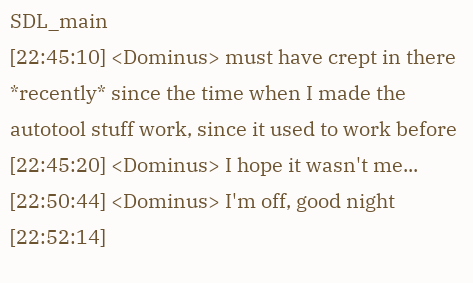SDL_main
[22:45:10] <Dominus> must have crept in there *recently* since the time when I made the autotool stuff work, since it used to work before
[22:45:20] <Dominus> I hope it wasn't me...
[22:50:44] <Dominus> I'm off, good night
[22:52:14]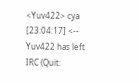<Yuv422> cya
[23:04:17] <-- Yuv422 has left IRC (Quit: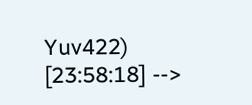Yuv422)
[23:58:18] -->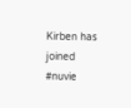Kirben has joined #nuvie